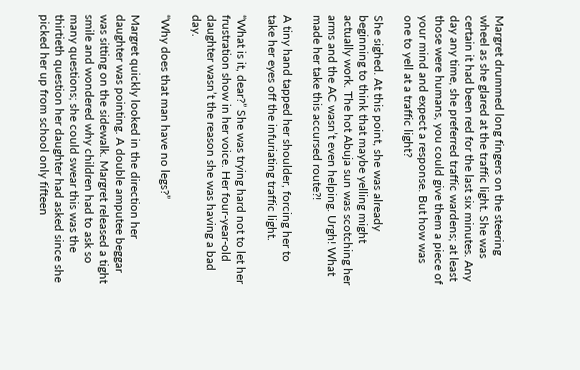Margret drummed long fingers on the steering wheel as she glared at the traffic light. She was certain it had been red for the last six minutes. Any day any time, she preferred traffic wardens; at least those were humans, you could give them a piece of your mind and expect a response. But how was one to yell at a traffic light?

She sighed. At this point, she was already beginning to think that maybe yelling might actually work. The hot Abuja sun was scotching her arms and the AC wasn’t even helping. Urgh! What made her take this accursed route?!

A tiny hand tapped her shoulder, forcing her to take her eyes off the infuriating traffic light.

“What is it, dear?” She was trying hard not to let her frustration show in her voice. Her four-year-old daughter wasn’t the reason she was having a bad day.

“Why does that man have no legs?”

Margret quickly looked in the direction her daughter was pointing. A double amputee beggar was sitting on the sidewalk. Margret released a tight smile and wondered why children had to ask so many questions; she could swear this was the thirtieth question her daughter had asked since she picked her up from school only fifteen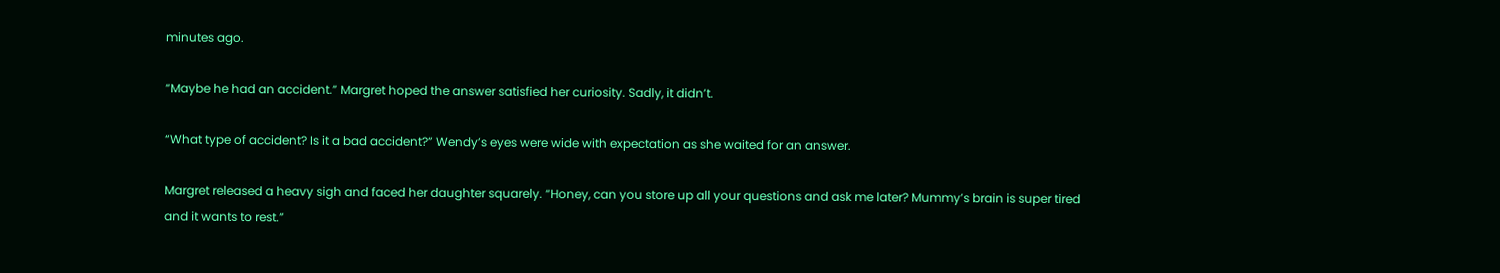minutes ago.

“Maybe he had an accident.” Margret hoped the answer satisfied her curiosity. Sadly, it didn’t.

“What type of accident? Is it a bad accident?” Wendy’s eyes were wide with expectation as she waited for an answer.

Margret released a heavy sigh and faced her daughter squarely. “Honey, can you store up all your questions and ask me later? Mummy’s brain is super tired and it wants to rest.”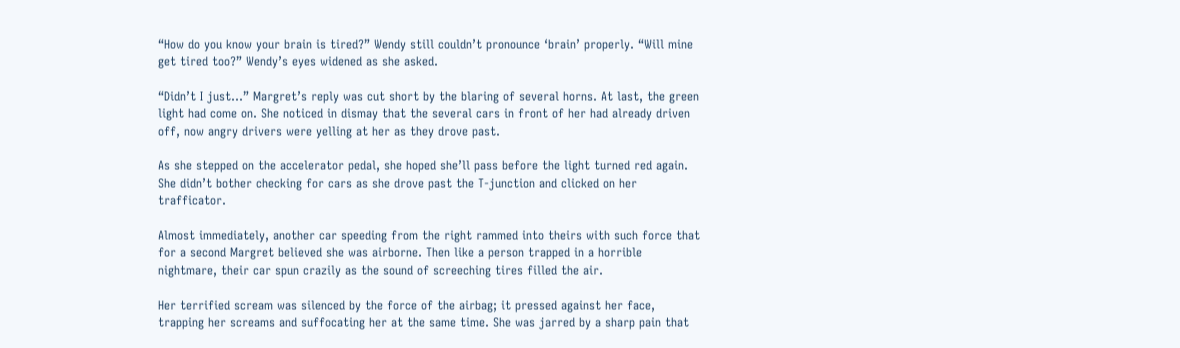“How do you know your brain is tired?” Wendy still couldn’t pronounce ‘brain’ properly. “Will mine get tired too?” Wendy’s eyes widened as she asked.

“Didn’t I just…” Margret’s reply was cut short by the blaring of several horns. At last, the green light had come on. She noticed in dismay that the several cars in front of her had already driven off, now angry drivers were yelling at her as they drove past.

As she stepped on the accelerator pedal, she hoped she’ll pass before the light turned red again. She didn’t bother checking for cars as she drove past the T-junction and clicked on her trafficator.

Almost immediately, another car speeding from the right rammed into theirs with such force that for a second Margret believed she was airborne. Then like a person trapped in a horrible nightmare, their car spun crazily as the sound of screeching tires filled the air.

Her terrified scream was silenced by the force of the airbag; it pressed against her face, trapping her screams and suffocating her at the same time. She was jarred by a sharp pain that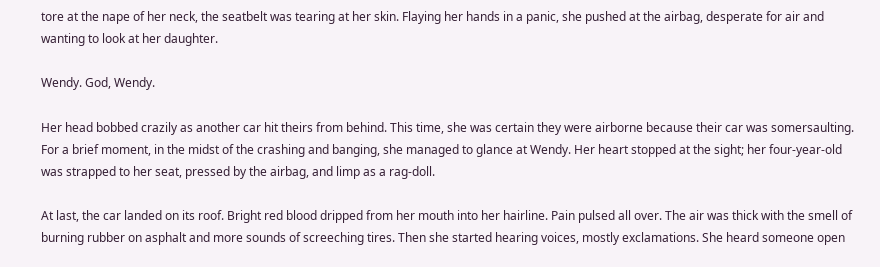tore at the nape of her neck, the seatbelt was tearing at her skin. Flaying her hands in a panic, she pushed at the airbag, desperate for air and wanting to look at her daughter.

Wendy. God, Wendy.

Her head bobbed crazily as another car hit theirs from behind. This time, she was certain they were airborne because their car was somersaulting. For a brief moment, in the midst of the crashing and banging, she managed to glance at Wendy. Her heart stopped at the sight; her four-year-old was strapped to her seat, pressed by the airbag, and limp as a rag-doll.

At last, the car landed on its roof. Bright red blood dripped from her mouth into her hairline. Pain pulsed all over. The air was thick with the smell of burning rubber on asphalt and more sounds of screeching tires. Then she started hearing voices, mostly exclamations. She heard someone open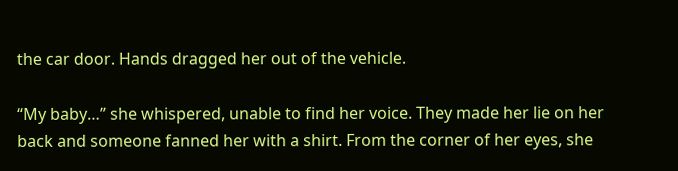the car door. Hands dragged her out of the vehicle.

“My baby…” she whispered, unable to find her voice. They made her lie on her back and someone fanned her with a shirt. From the corner of her eyes, she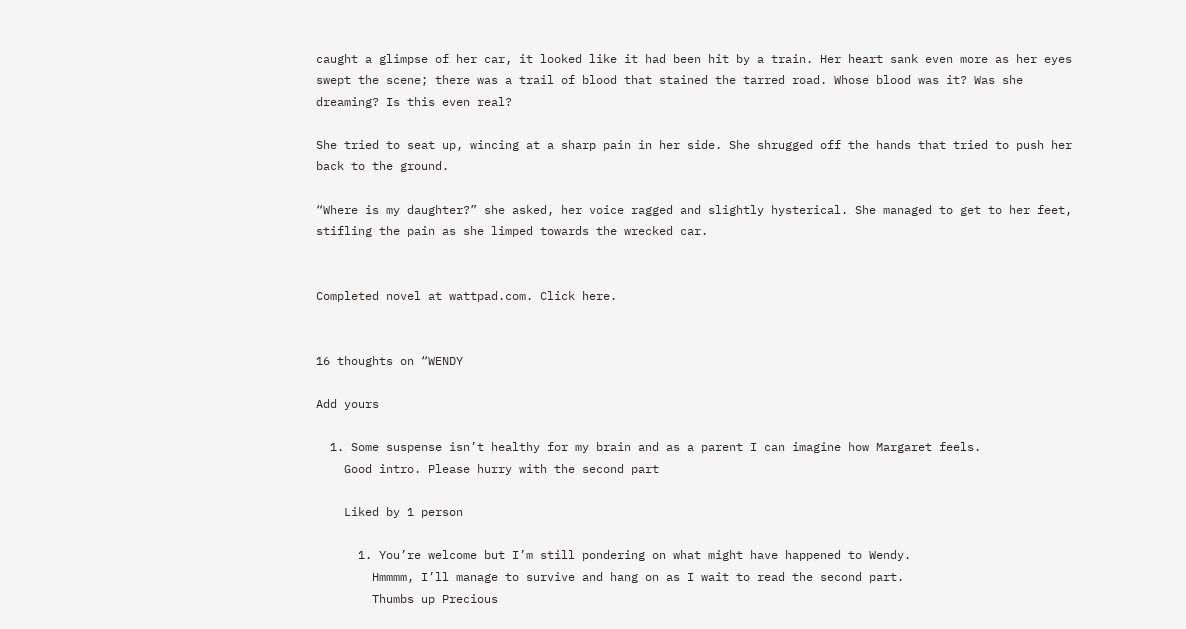caught a glimpse of her car, it looked like it had been hit by a train. Her heart sank even more as her eyes swept the scene; there was a trail of blood that stained the tarred road. Whose blood was it? Was she dreaming? Is this even real?

She tried to seat up, wincing at a sharp pain in her side. She shrugged off the hands that tried to push her back to the ground.

“Where is my daughter?” she asked, her voice ragged and slightly hysterical. She managed to get to her feet, stifling the pain as she limped towards the wrecked car.


Completed novel at wattpad.com. Click here.


16 thoughts on “WENDY

Add yours

  1. Some suspense isn’t healthy for my brain and as a parent I can imagine how Margaret feels.
    Good intro. Please hurry with the second part

    Liked by 1 person

      1. You’re welcome but I’m still pondering on what might have happened to Wendy.
        Hmmmm, I’ll manage to survive and hang on as I wait to read the second part.
        Thumbs up Precious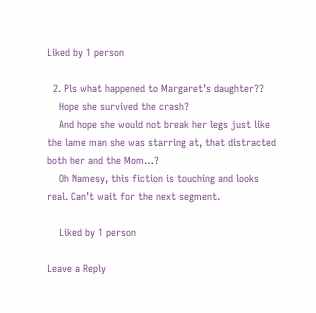Liked by 1 person

  2. Pls what happened to Margaret’s daughter??
    Hope she survived the crash?
    And hope she would not break her legs just like the lame man she was starring at, that distracted both her and the Mom…?
    Oh Namesy, this fiction is touching and looks real. Can’t wait for the next segment.

    Liked by 1 person

Leave a Reply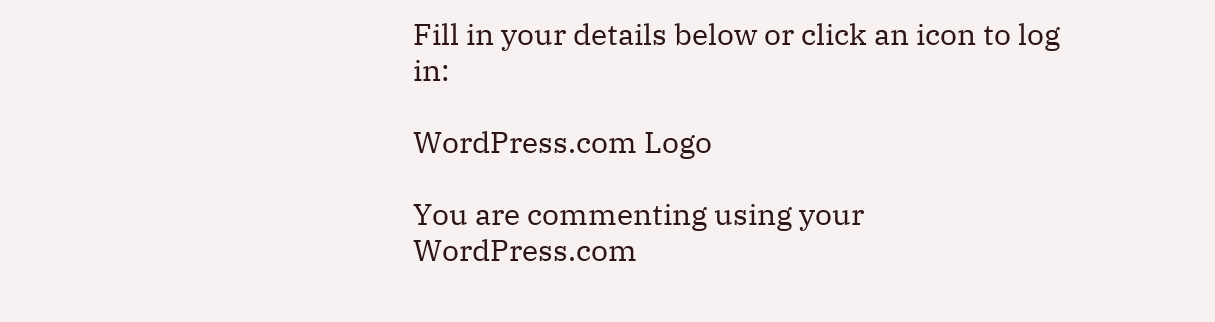Fill in your details below or click an icon to log in:

WordPress.com Logo

You are commenting using your WordPress.com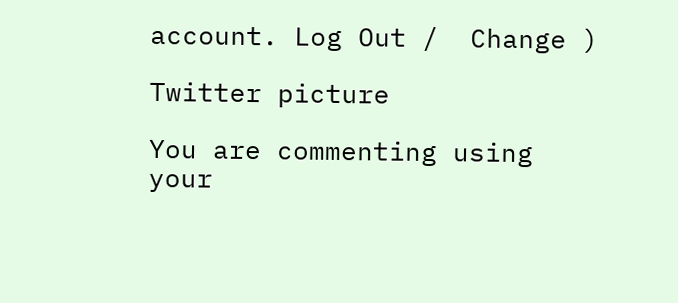account. Log Out /  Change )

Twitter picture

You are commenting using your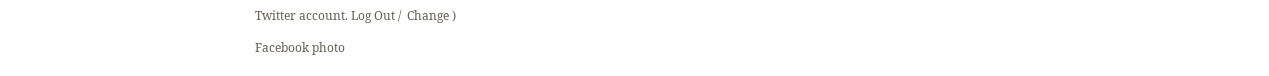Twitter account. Log Out /  Change )

Facebook photo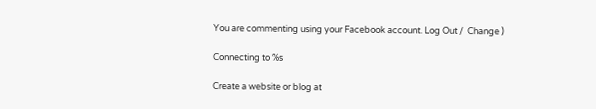You are commenting using your Facebook account. Log Out /  Change )

Connecting to %s

Create a website or blog at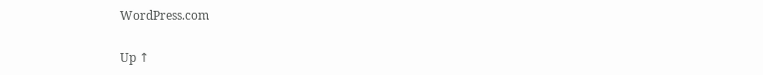WordPress.com

Up ↑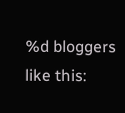%d bloggers like this: